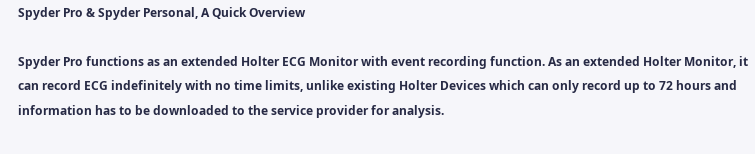Spyder Pro & Spyder Personal, A Quick Overview

Spyder Pro functions as an extended Holter ECG Monitor with event recording function. As an extended Holter Monitor, it can record ECG indefinitely with no time limits, unlike existing Holter Devices which can only record up to 72 hours and information has to be downloaded to the service provider for analysis.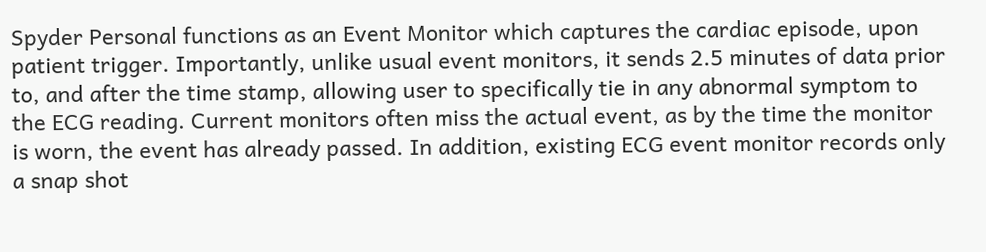Spyder Personal functions as an Event Monitor which captures the cardiac episode, upon patient trigger. Importantly, unlike usual event monitors, it sends 2.5 minutes of data prior to, and after the time stamp, allowing user to specifically tie in any abnormal symptom to the ECG reading. Current monitors often miss the actual event, as by the time the monitor is worn, the event has already passed. In addition, existing ECG event monitor records only a snap shot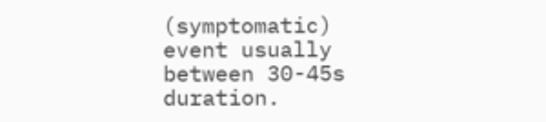(symptomatic) event usually between 30-45s duration.